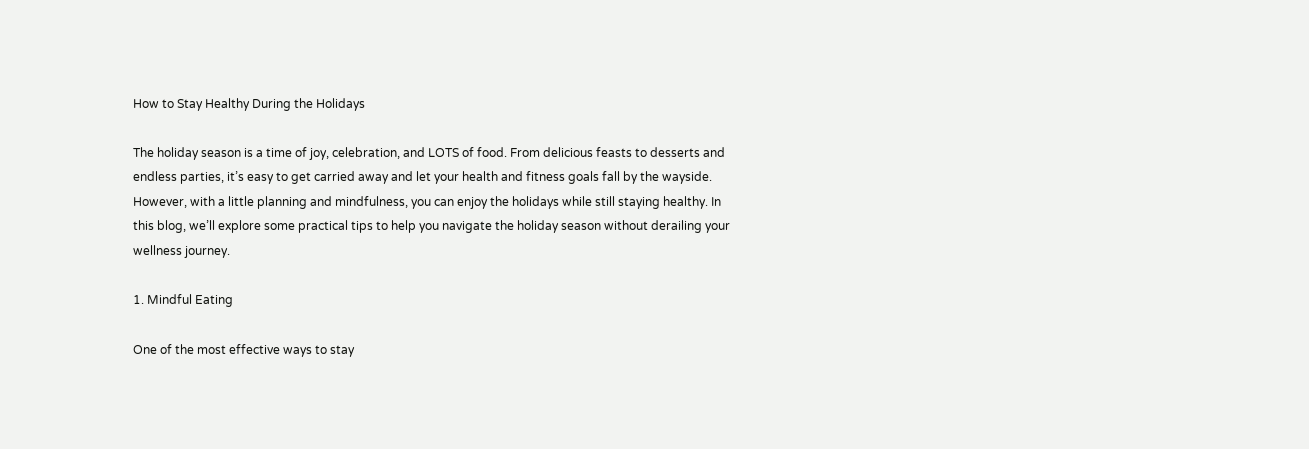How to Stay Healthy During the Holidays

The holiday season is a time of joy, celebration, and LOTS of food. From delicious feasts to desserts and endless parties, it’s easy to get carried away and let your health and fitness goals fall by the wayside. However, with a little planning and mindfulness, you can enjoy the holidays while still staying healthy. In this blog, we’ll explore some practical tips to help you navigate the holiday season without derailing your wellness journey.

1. Mindful Eating

One of the most effective ways to stay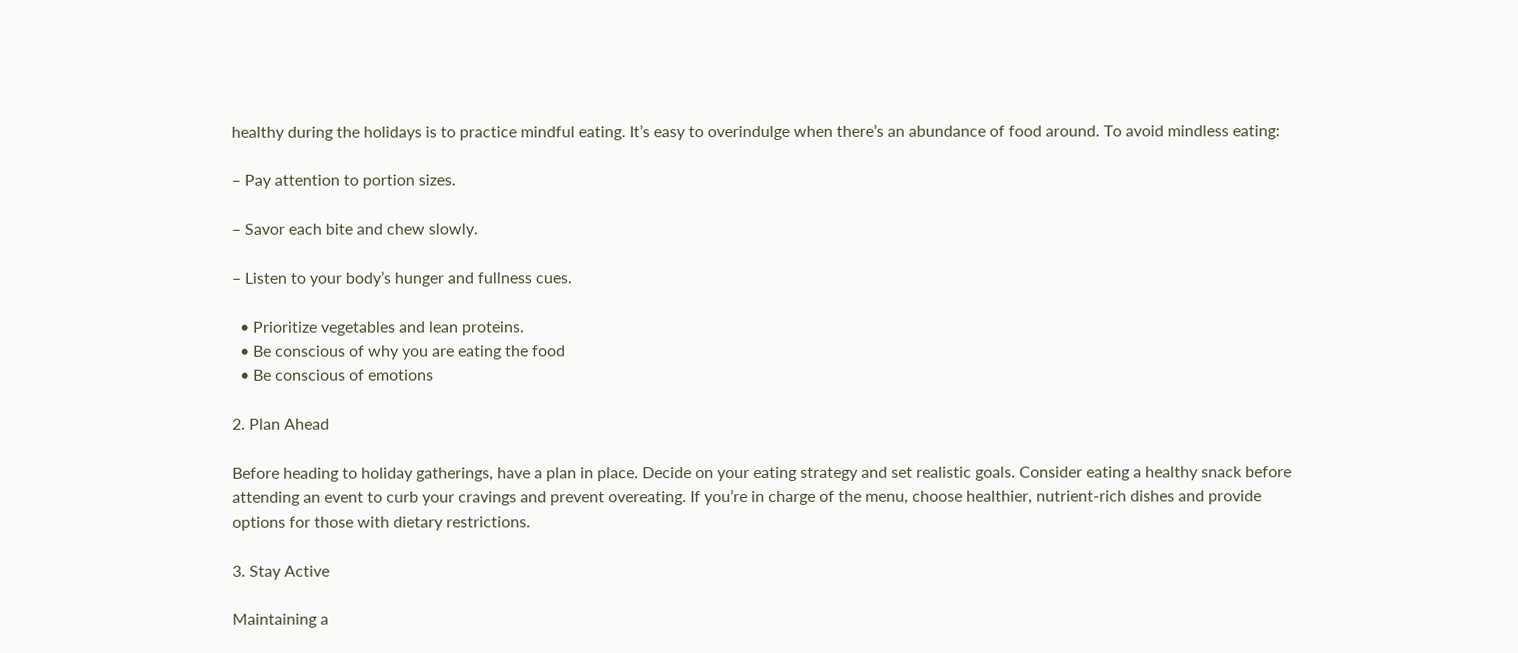healthy during the holidays is to practice mindful eating. It’s easy to overindulge when there’s an abundance of food around. To avoid mindless eating:

– Pay attention to portion sizes.

– Savor each bite and chew slowly.

– Listen to your body’s hunger and fullness cues.

  • Prioritize vegetables and lean proteins.
  • Be conscious of why you are eating the food
  • Be conscious of emotions

2. Plan Ahead

Before heading to holiday gatherings, have a plan in place. Decide on your eating strategy and set realistic goals. Consider eating a healthy snack before attending an event to curb your cravings and prevent overeating. If you’re in charge of the menu, choose healthier, nutrient-rich dishes and provide options for those with dietary restrictions.

3. Stay Active

Maintaining a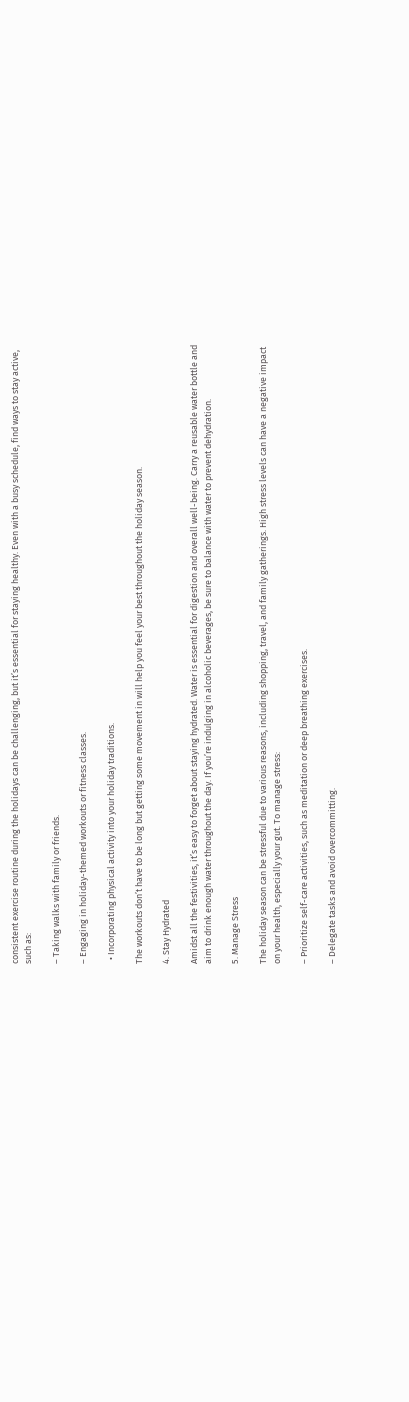consistent exercise routine during the holidays can be challenging, but it’s essential for staying healthy. Even with a busy schedule, find ways to stay active, such as:

– Taking walks with family or friends.

– Engaging in holiday-themed workouts or fitness classes.

  • Incorporating physical activity into your holiday traditions.

The workouts don’t have to be long but getting some movement in will help you feel your best throughout the holiday season.

4. Stay Hydrated

Amidst all the festivities, it’s easy to forget about staying hydrated. Water is essential for digestion and overall well-being. Carry a reusable water bottle and aim to drink enough water throughout the day. If you’re indulging in alcoholic beverages, be sure to balance with water to prevent dehydration.

5. Manage Stress

The holiday season can be stressful due to various reasons, including shopping, travel, and family gatherings. High stress levels can have a negative impact on your health, especially your gut. To manage stress:

– Prioritize self-care activities, such as meditation or deep breathing exercises.

– Delegate tasks and avoid overcommitting.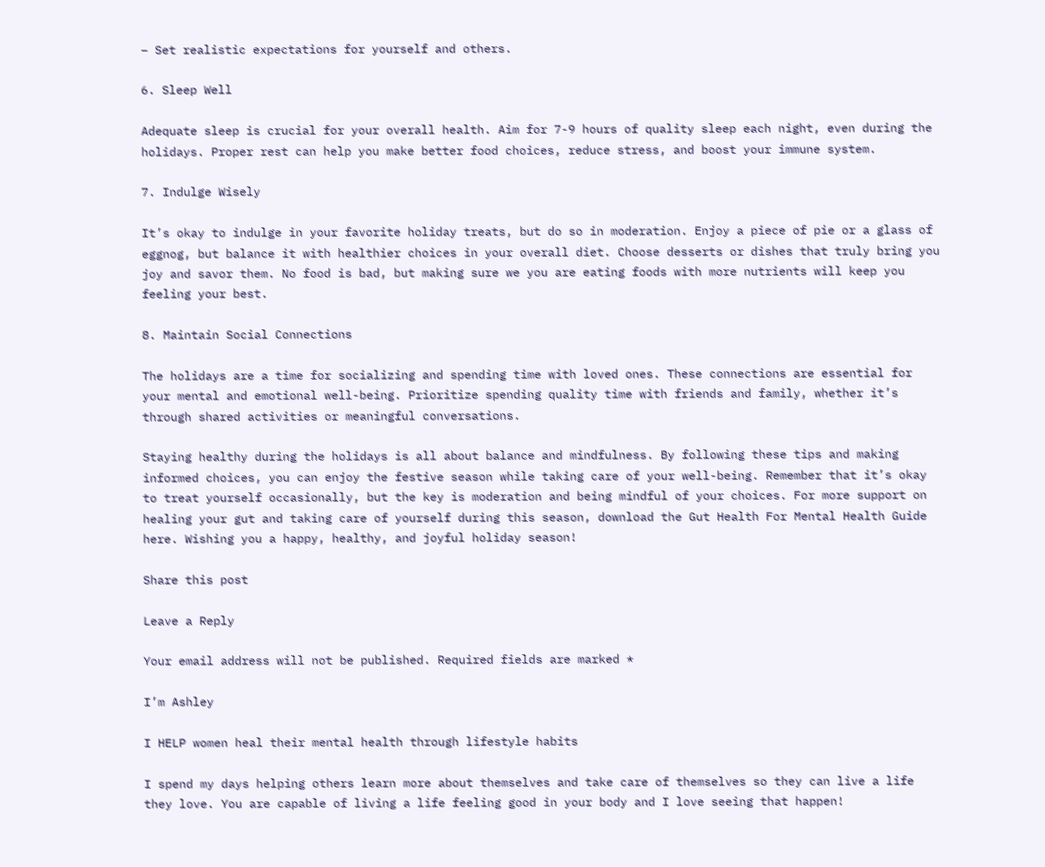– Set realistic expectations for yourself and others.

6. Sleep Well

Adequate sleep is crucial for your overall health. Aim for 7-9 hours of quality sleep each night, even during the holidays. Proper rest can help you make better food choices, reduce stress, and boost your immune system.

7. Indulge Wisely

It’s okay to indulge in your favorite holiday treats, but do so in moderation. Enjoy a piece of pie or a glass of eggnog, but balance it with healthier choices in your overall diet. Choose desserts or dishes that truly bring you joy and savor them. No food is bad, but making sure we you are eating foods with more nutrients will keep you feeling your best.

8. Maintain Social Connections

The holidays are a time for socializing and spending time with loved ones. These connections are essential for your mental and emotional well-being. Prioritize spending quality time with friends and family, whether it’s through shared activities or meaningful conversations.

Staying healthy during the holidays is all about balance and mindfulness. By following these tips and making informed choices, you can enjoy the festive season while taking care of your well-being. Remember that it’s okay to treat yourself occasionally, but the key is moderation and being mindful of your choices. For more support on healing your gut and taking care of yourself during this season, download the Gut Health For Mental Health Guide here. Wishing you a happy, healthy, and joyful holiday season!

Share this post

Leave a Reply

Your email address will not be published. Required fields are marked *

I’m Ashley

I HELP women heal their mental health through lifestyle habits

I spend my days helping others learn more about themselves and take care of themselves so they can live a life they love. You are capable of living a life feeling good in your body and I love seeing that happen!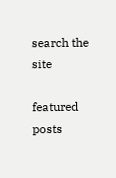search the site

featured posts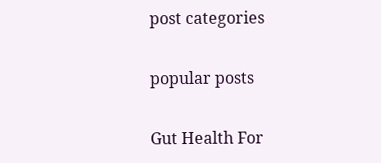post categories

popular posts

Gut Health For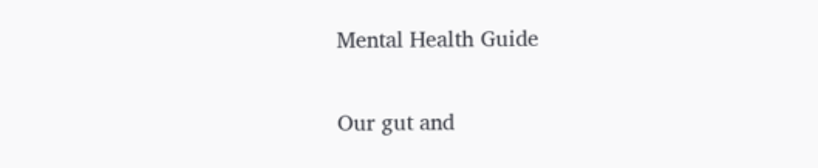Mental Health Guide

Our gut and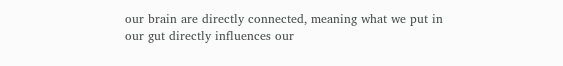our brain are directly connected, meaning what we put in our gut directly influences our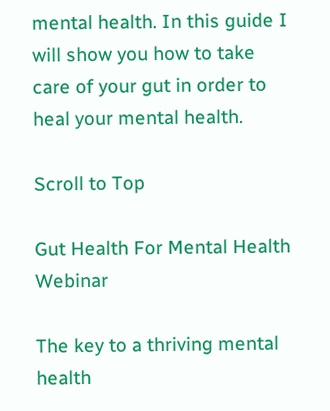mental health. In this guide I will show you how to take care of your gut in order to heal your mental health.

Scroll to Top

Gut Health For Mental Health Webinar

The key to a thriving mental health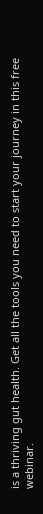is a thriving gut health. Get all the tools you need to start your journey in this free webinar.